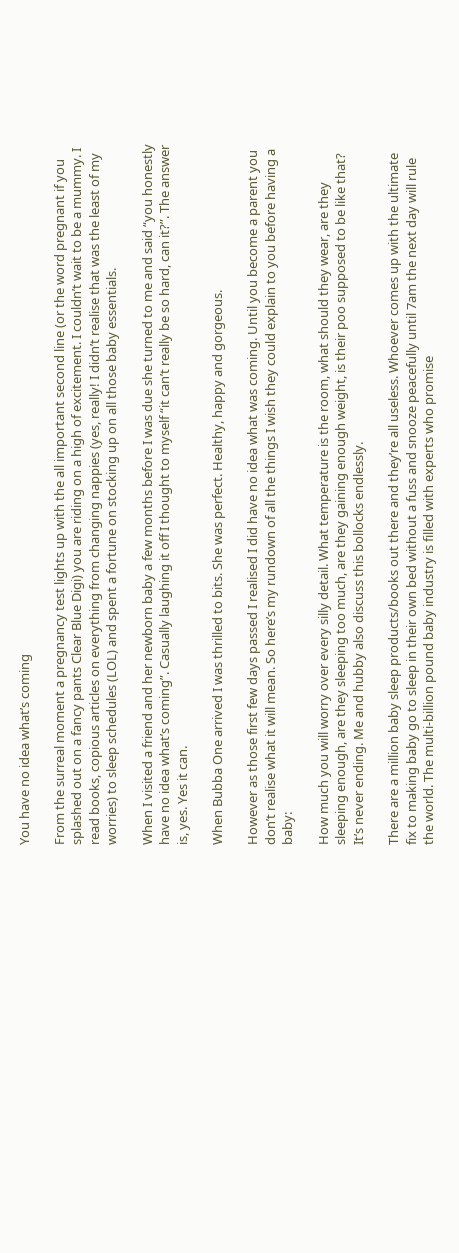You have no idea what’s coming

From the surreal moment a pregnancy test lights up with the all important second line (or the word pregnant if you splashed out on a fancy pants Clear Blue Digi) you are riding on a high of excitement. I couldn’t wait to be a mummy. I read books, copious articles on everything from changing nappies (yes, really! I didn’t realise that was the least of my worries) to sleep schedules (LOL) and spent a fortune on stocking up on all those baby essentials.

When I visited a friend and her newborn baby a few months before I was due she turned to me and said “you honestly have no idea what’s coming”. Casually laughing it off I thought to myself “it can’t really be so hard, can it?”. The answer is, yes. Yes it can.

When Bubba One arrived I was thrilled to bits. She was perfect. Healthy, happy and gorgeous.

However as those first few days passed I realised I did have no idea what was coming. Until you become a parent you don’t realise what it will mean. So here’s my rundown of all the things I wish they could explain to you before having a baby:

How much you will worry over every silly detail. What temperature is the room, what should they wear, are they sleeping enough, are they sleeping too much, are they gaining enough weight, is their poo supposed to be like that? It’s never ending. Me and hubby also discuss this bollocks endlessly.

There are a million baby sleep products/books out there and they’re all useless. Whoever comes up with the ultimate fix to making baby go to sleep in their own bed without a fuss and snooze peacefully until 7am the next day will rule the world. The multi-billion pound baby industry is filled with experts who promise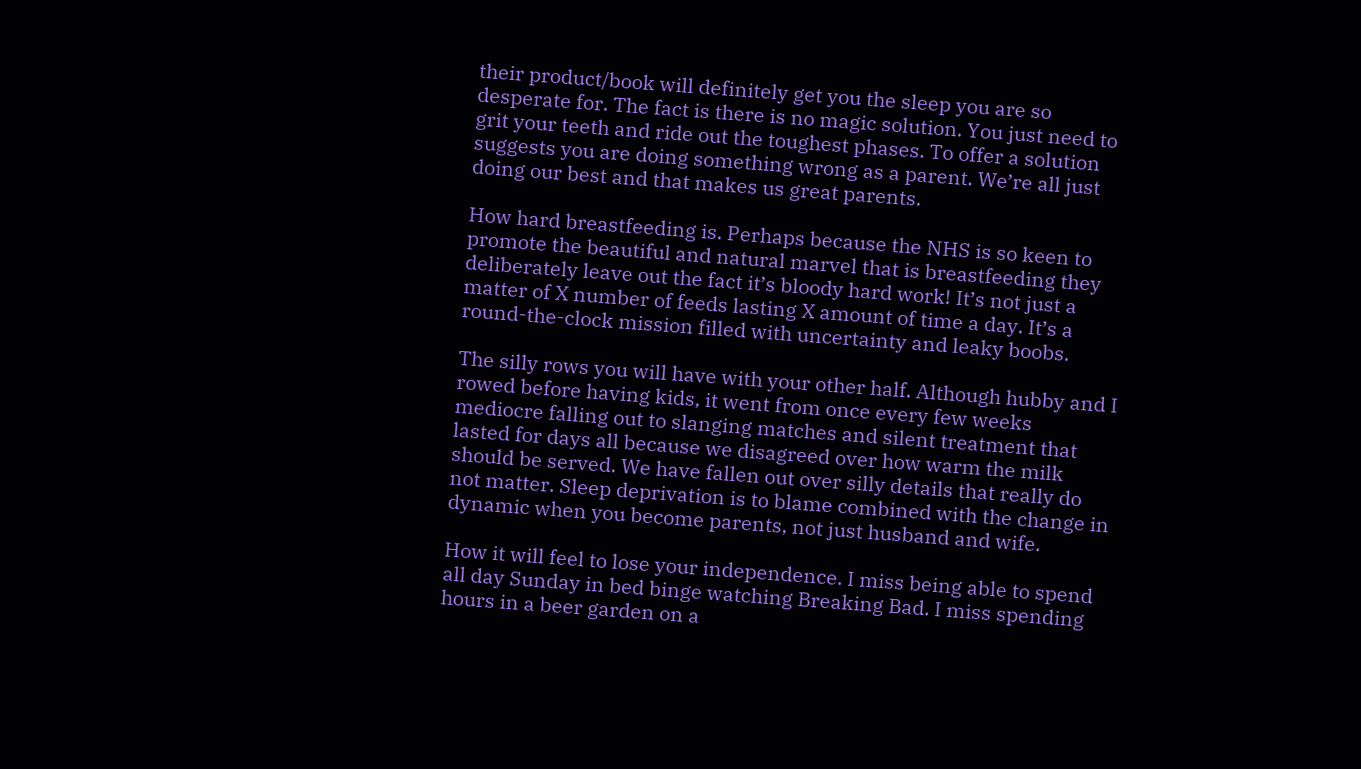their product/book will definitely get you the sleep you are so desperate for. The fact is there is no magic solution. You just need to grit your teeth and ride out the toughest phases. To offer a solution suggests you are doing something wrong as a parent. We’re all just doing our best and that makes us great parents.

How hard breastfeeding is. Perhaps because the NHS is so keen to promote the beautiful and natural marvel that is breastfeeding they deliberately leave out the fact it’s bloody hard work! It’s not just a matter of X number of feeds lasting X amount of time a day. It’s a round-the-clock mission filled with uncertainty and leaky boobs.

The silly rows you will have with your other half. Although hubby and I rowed before having kids, it went from once every few weeks mediocre falling out to slanging matches and silent treatment that lasted for days all because we disagreed over how warm the milk should be served. We have fallen out over silly details that really do not matter. Sleep deprivation is to blame combined with the change in dynamic when you become parents, not just husband and wife.

How it will feel to lose your independence. I miss being able to spend all day Sunday in bed binge watching Breaking Bad. I miss spending hours in a beer garden on a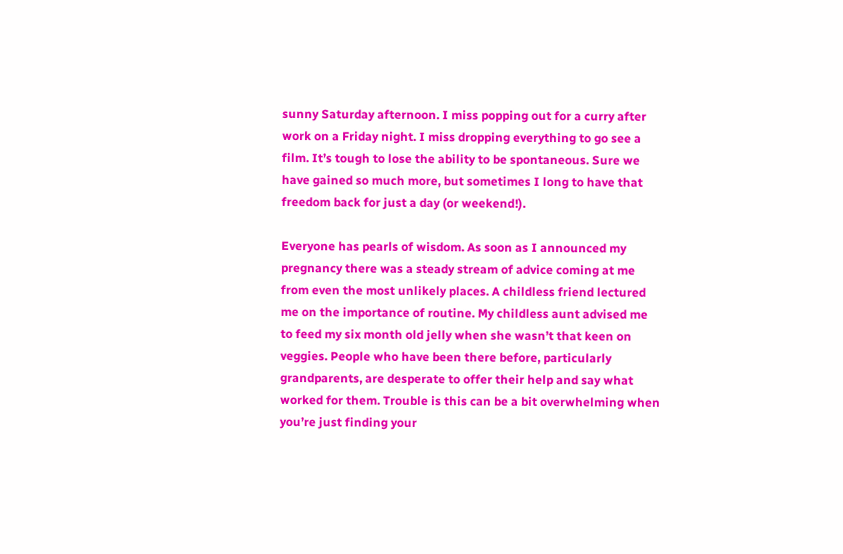sunny Saturday afternoon. I miss popping out for a curry after work on a Friday night. I miss dropping everything to go see a film. It’s tough to lose the ability to be spontaneous. Sure we have gained so much more, but sometimes I long to have that freedom back for just a day (or weekend!).

Everyone has pearls of wisdom. As soon as I announced my pregnancy there was a steady stream of advice coming at me from even the most unlikely places. A childless friend lectured me on the importance of routine. My childless aunt advised me to feed my six month old jelly when she wasn’t that keen on veggies. People who have been there before, particularly grandparents, are desperate to offer their help and say what worked for them. Trouble is this can be a bit overwhelming when you’re just finding your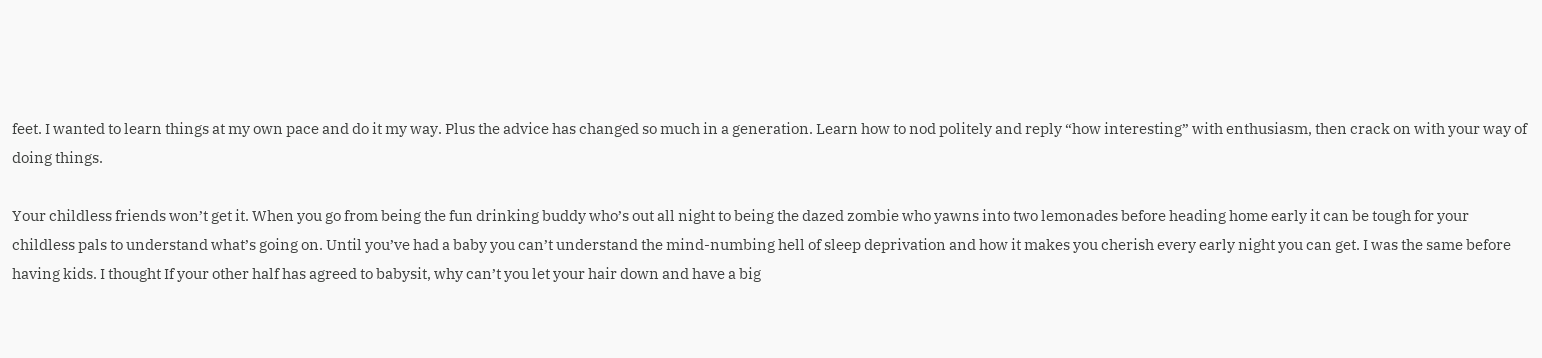feet. I wanted to learn things at my own pace and do it my way. Plus the advice has changed so much in a generation. Learn how to nod politely and reply “how interesting” with enthusiasm, then crack on with your way of doing things.

Your childless friends won’t get it. When you go from being the fun drinking buddy who’s out all night to being the dazed zombie who yawns into two lemonades before heading home early it can be tough for your childless pals to understand what’s going on. Until you’ve had a baby you can’t understand the mind-numbing hell of sleep deprivation and how it makes you cherish every early night you can get. I was the same before having kids. I thought If your other half has agreed to babysit, why can’t you let your hair down and have a big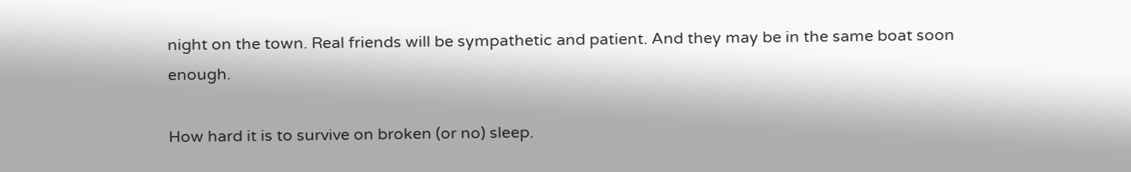night on the town. Real friends will be sympathetic and patient. And they may be in the same boat soon enough.

How hard it is to survive on broken (or no) sleep.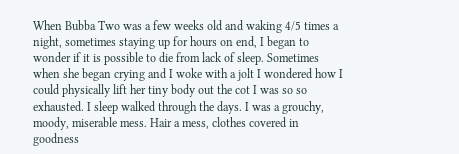When Bubba Two was a few weeks old and waking 4/5 times a night, sometimes staying up for hours on end, I began to wonder if it is possible to die from lack of sleep. Sometimes when she began crying and I woke with a jolt I wondered how I could physically lift her tiny body out the cot I was so so exhausted. I sleep walked through the days. I was a grouchy, moody, miserable mess. Hair a mess, clothes covered in goodness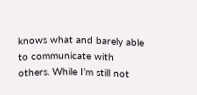knows what and barely able to communicate with others. While I’m still not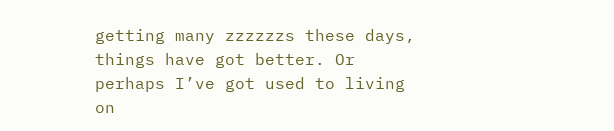getting many zzzzzzs these days, things have got better. Or perhaps I’ve got used to living on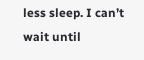less sleep. I can’t wait until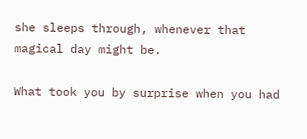she sleeps through, whenever that magical day might be.

What took you by surprise when you had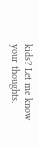kids? Let me know your thoughts.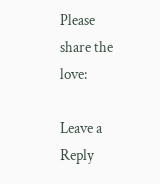Please share the love:

Leave a Reply